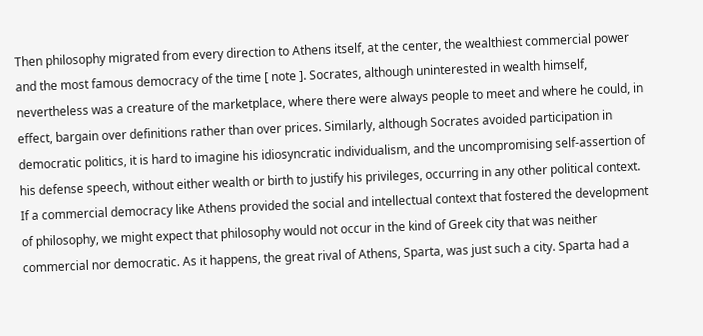Then philosophy migrated from every direction to Athens itself, at the center, the wealthiest commercial power and the most famous democracy of the time [ note ]. Socrates, although uninterested in wealth himself, nevertheless was a creature of the marketplace, where there were always people to meet and where he could, in effect, bargain over definitions rather than over prices. Similarly, although Socrates avoided participation in democratic politics, it is hard to imagine his idiosyncratic individualism, and the uncompromising self-assertion of his defense speech, without either wealth or birth to justify his privileges, occurring in any other political context. If a commercial democracy like Athens provided the social and intellectual context that fostered the development of philosophy, we might expect that philosophy would not occur in the kind of Greek city that was neither commercial nor democratic. As it happens, the great rival of Athens, Sparta, was just such a city. Sparta had a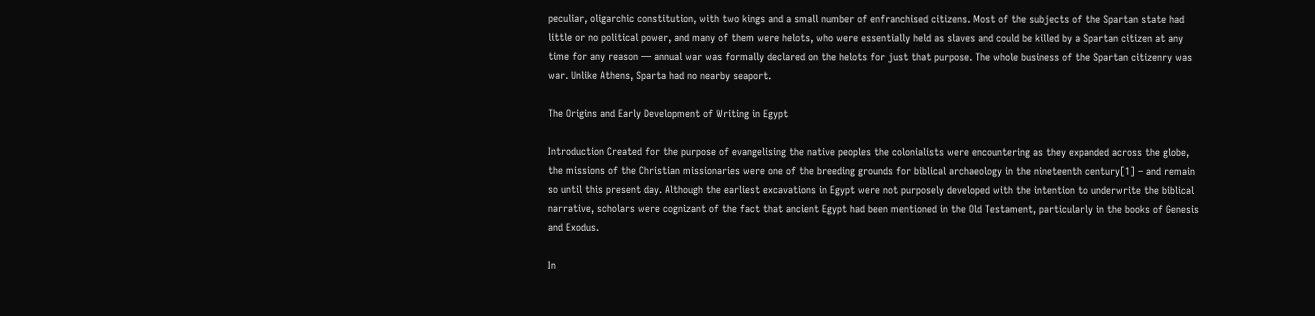peculiar, oligarchic constitution, with two kings and a small number of enfranchised citizens. Most of the subjects of the Spartan state had little or no political power, and many of them were helots, who were essentially held as slaves and could be killed by a Spartan citizen at any time for any reason — annual war was formally declared on the helots for just that purpose. The whole business of the Spartan citizenry was war. Unlike Athens, Sparta had no nearby seaport.

The Origins and Early Development of Writing in Egypt

Introduction Created for the purpose of evangelising the native peoples the colonialists were encountering as they expanded across the globe, the missions of the Christian missionaries were one of the breeding grounds for biblical archaeology in the nineteenth century[1] – and remain so until this present day. Although the earliest excavations in Egypt were not purposely developed with the intention to underwrite the biblical narrative, scholars were cognizant of the fact that ancient Egypt had been mentioned in the Old Testament, particularly in the books of Genesis and Exodus.

In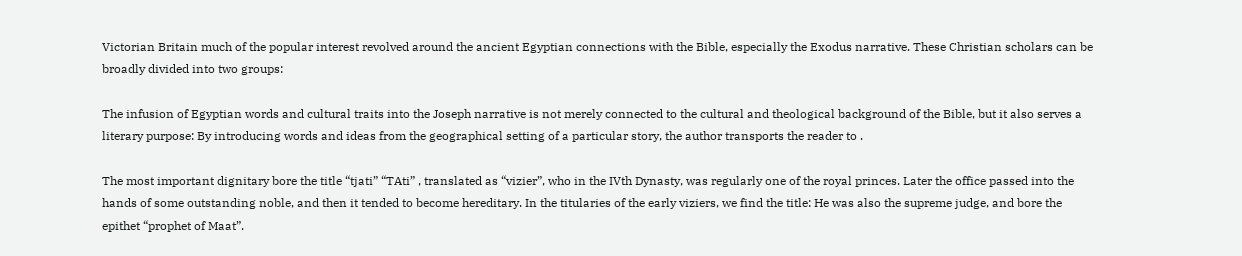Victorian Britain much of the popular interest revolved around the ancient Egyptian connections with the Bible, especially the Exodus narrative. These Christian scholars can be broadly divided into two groups:

The infusion of Egyptian words and cultural traits into the Joseph narrative is not merely connected to the cultural and theological background of the Bible, but it also serves a literary purpose: By introducing words and ideas from the geographical setting of a particular story, the author transports the reader to .

The most important dignitary bore the title “tjati” “TAti” , translated as “vizier”, who in the IVth Dynasty, was regularly one of the royal princes. Later the office passed into the hands of some outstanding noble, and then it tended to become hereditary. In the titularies of the early viziers, we find the title: He was also the supreme judge, and bore the epithet “prophet of Maat”.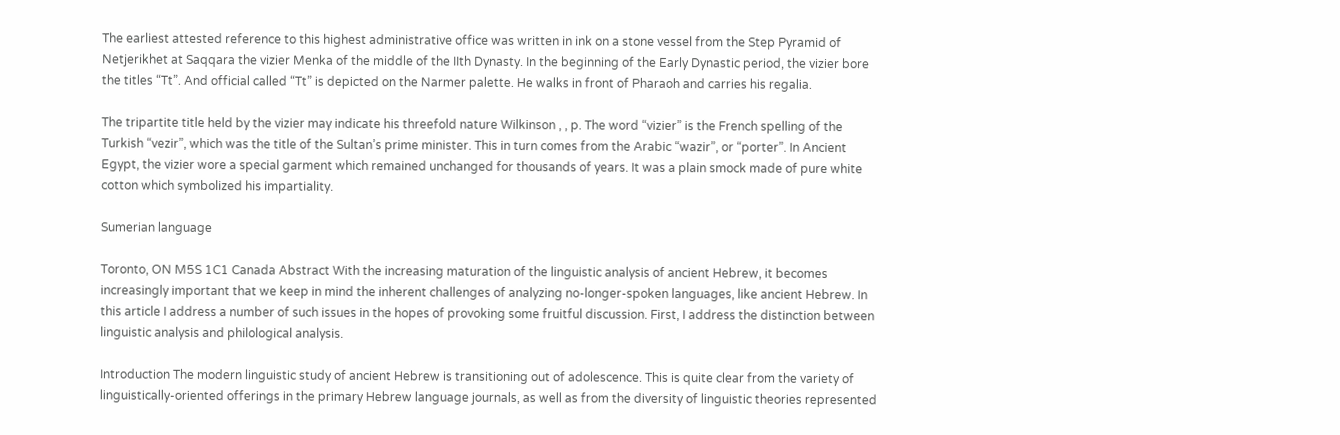The earliest attested reference to this highest administrative office was written in ink on a stone vessel from the Step Pyramid of Netjerikhet at Saqqara the vizier Menka of the middle of the IIth Dynasty. In the beginning of the Early Dynastic period, the vizier bore the titles “Tt”. And official called “Tt” is depicted on the Narmer palette. He walks in front of Pharaoh and carries his regalia.

The tripartite title held by the vizier may indicate his threefold nature Wilkinson , , p. The word “vizier” is the French spelling of the Turkish “vezir”, which was the title of the Sultan’s prime minister. This in turn comes from the Arabic “wazir”, or “porter”. In Ancient Egypt, the vizier wore a special garment which remained unchanged for thousands of years. It was a plain smock made of pure white cotton which symbolized his impartiality.

Sumerian language

Toronto, ON M5S 1C1 Canada Abstract With the increasing maturation of the linguistic analysis of ancient Hebrew, it becomes increasingly important that we keep in mind the inherent challenges of analyzing no-longer-spoken languages, like ancient Hebrew. In this article I address a number of such issues in the hopes of provoking some fruitful discussion. First, I address the distinction between linguistic analysis and philological analysis.

Introduction The modern linguistic study of ancient Hebrew is transitioning out of adolescence. This is quite clear from the variety of linguistically-oriented offerings in the primary Hebrew language journals, as well as from the diversity of linguistic theories represented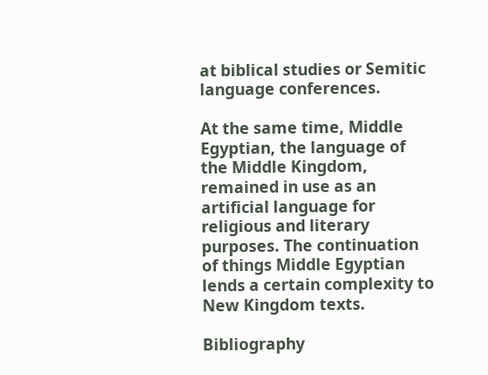at biblical studies or Semitic language conferences.

At the same time, Middle Egyptian, the language of the Middle Kingdom, remained in use as an artificial language for religious and literary purposes. The continuation of things Middle Egyptian lends a certain complexity to New Kingdom texts.

Bibliography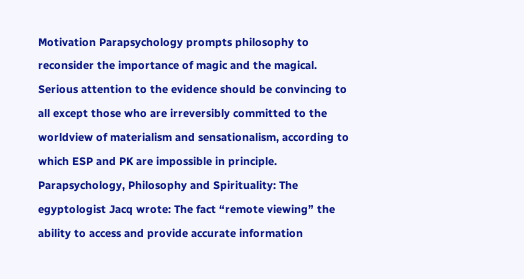Motivation Parapsychology prompts philosophy to reconsider the importance of magic and the magical. Serious attention to the evidence should be convincing to all except those who are irreversibly committed to the worldview of materialism and sensationalism, according to which ESP and PK are impossible in principle. Parapsychology, Philosophy and Spirituality: The egyptologist Jacq wrote: The fact “remote viewing” the ability to access and provide accurate information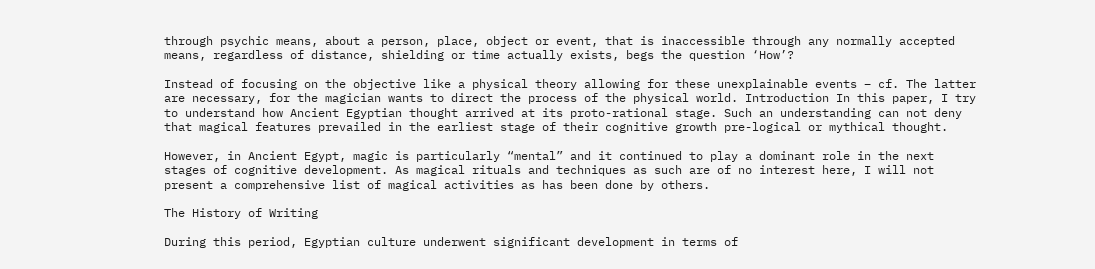through psychic means, about a person, place, object or event, that is inaccessible through any normally accepted means, regardless of distance, shielding or time actually exists, begs the question ‘How’?

Instead of focusing on the objective like a physical theory allowing for these unexplainable events – cf. The latter are necessary, for the magician wants to direct the process of the physical world. Introduction In this paper, I try to understand how Ancient Egyptian thought arrived at its proto-rational stage. Such an understanding can not deny that magical features prevailed in the earliest stage of their cognitive growth pre-logical or mythical thought.

However, in Ancient Egypt, magic is particularly “mental” and it continued to play a dominant role in the next stages of cognitive development. As magical rituals and techniques as such are of no interest here, I will not present a comprehensive list of magical activities as has been done by others.

The History of Writing

During this period, Egyptian culture underwent significant development in terms of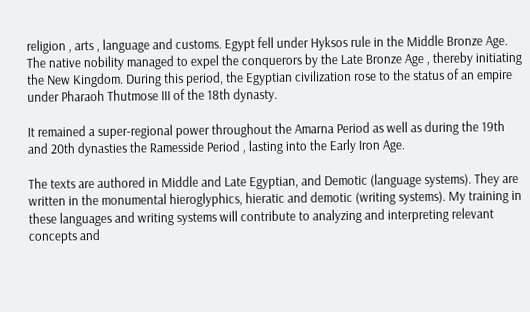religion , arts , language and customs. Egypt fell under Hyksos rule in the Middle Bronze Age. The native nobility managed to expel the conquerors by the Late Bronze Age , thereby initiating the New Kingdom. During this period, the Egyptian civilization rose to the status of an empire under Pharaoh Thutmose III of the 18th dynasty.

It remained a super-regional power throughout the Amarna Period as well as during the 19th and 20th dynasties the Ramesside Period , lasting into the Early Iron Age.

The texts are authored in Middle and Late Egyptian, and Demotic (language systems). They are written in the monumental hieroglyphics, hieratic and demotic (writing systems). My training in these languages and writing systems will contribute to analyzing and interpreting relevant concepts and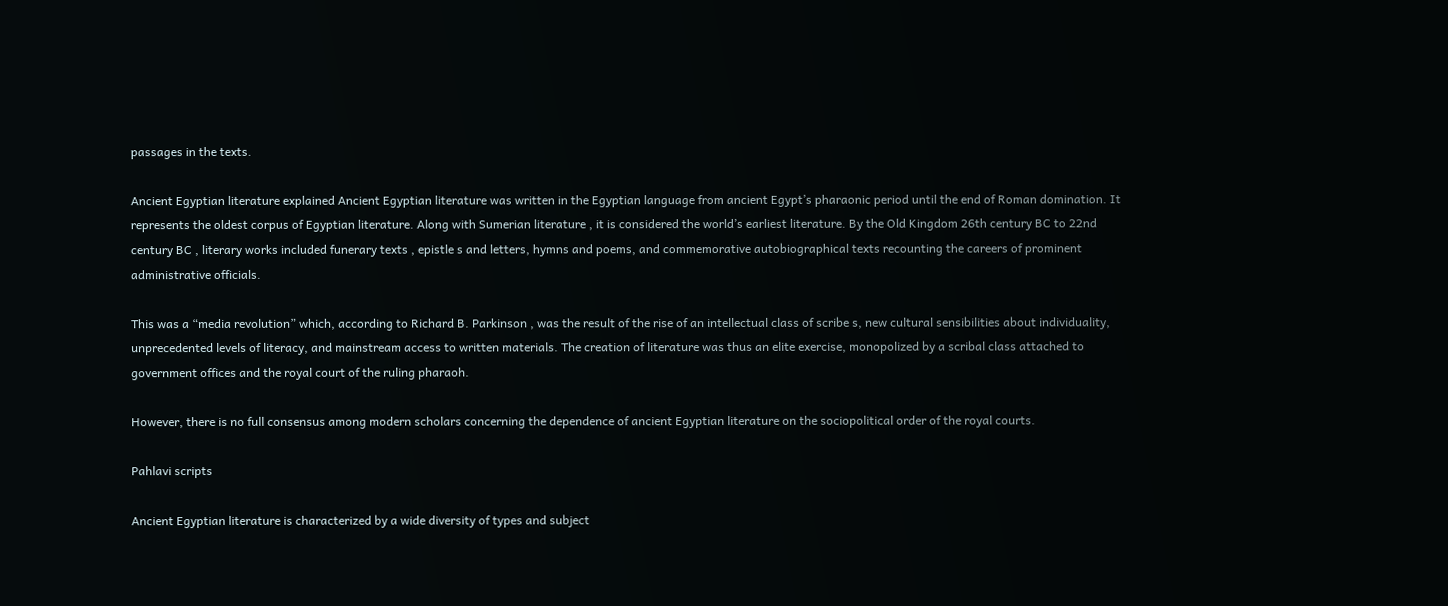passages in the texts.

Ancient Egyptian literature explained Ancient Egyptian literature was written in the Egyptian language from ancient Egypt’s pharaonic period until the end of Roman domination. It represents the oldest corpus of Egyptian literature. Along with Sumerian literature , it is considered the world’s earliest literature. By the Old Kingdom 26th century BC to 22nd century BC , literary works included funerary texts , epistle s and letters, hymns and poems, and commemorative autobiographical texts recounting the careers of prominent administrative officials.

This was a “media revolution” which, according to Richard B. Parkinson , was the result of the rise of an intellectual class of scribe s, new cultural sensibilities about individuality, unprecedented levels of literacy, and mainstream access to written materials. The creation of literature was thus an elite exercise, monopolized by a scribal class attached to government offices and the royal court of the ruling pharaoh.

However, there is no full consensus among modern scholars concerning the dependence of ancient Egyptian literature on the sociopolitical order of the royal courts.

Pahlavi scripts

Ancient Egyptian literature is characterized by a wide diversity of types and subject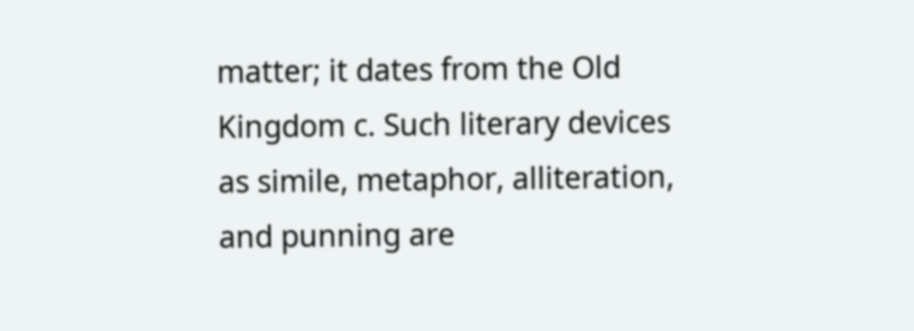matter; it dates from the Old Kingdom c. Such literary devices as simile, metaphor, alliteration, and punning are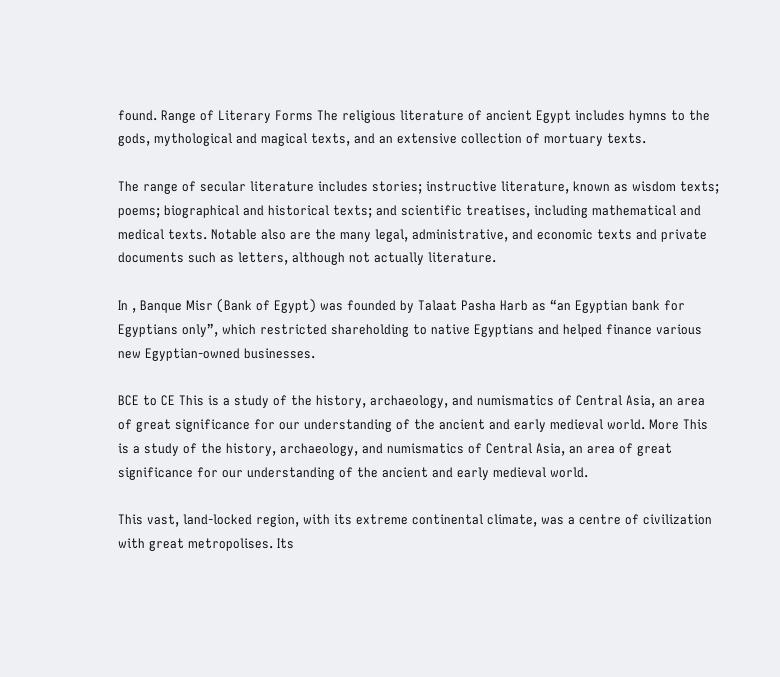found. Range of Literary Forms The religious literature of ancient Egypt includes hymns to the gods, mythological and magical texts, and an extensive collection of mortuary texts.

The range of secular literature includes stories; instructive literature, known as wisdom texts; poems; biographical and historical texts; and scientific treatises, including mathematical and medical texts. Notable also are the many legal, administrative, and economic texts and private documents such as letters, although not actually literature.

In , Banque Misr (Bank of Egypt) was founded by Talaat Pasha Harb as “an Egyptian bank for Egyptians only”, which restricted shareholding to native Egyptians and helped finance various new Egyptian-owned businesses.

BCE to CE This is a study of the history, archaeology, and numismatics of Central Asia, an area of great significance for our understanding of the ancient and early medieval world. More This is a study of the history, archaeology, and numismatics of Central Asia, an area of great significance for our understanding of the ancient and early medieval world.

This vast, land-locked region, with its extreme continental climate, was a centre of civilization with great metropolises. Its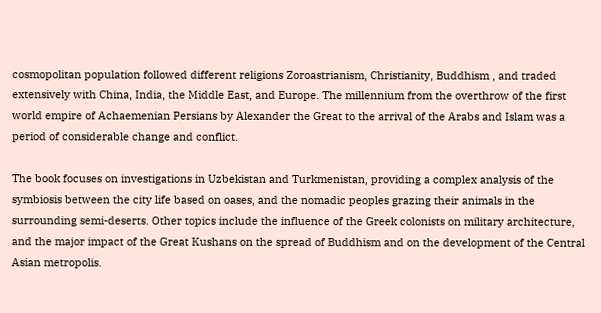cosmopolitan population followed different religions Zoroastrianism, Christianity, Buddhism , and traded extensively with China, India, the Middle East, and Europe. The millennium from the overthrow of the first world empire of Achaemenian Persians by Alexander the Great to the arrival of the Arabs and Islam was a period of considerable change and conflict.

The book focuses on investigations in Uzbekistan and Turkmenistan, providing a complex analysis of the symbiosis between the city life based on oases, and the nomadic peoples grazing their animals in the surrounding semi-deserts. Other topics include the influence of the Greek colonists on military architecture, and the major impact of the Great Kushans on the spread of Buddhism and on the development of the Central Asian metropolis.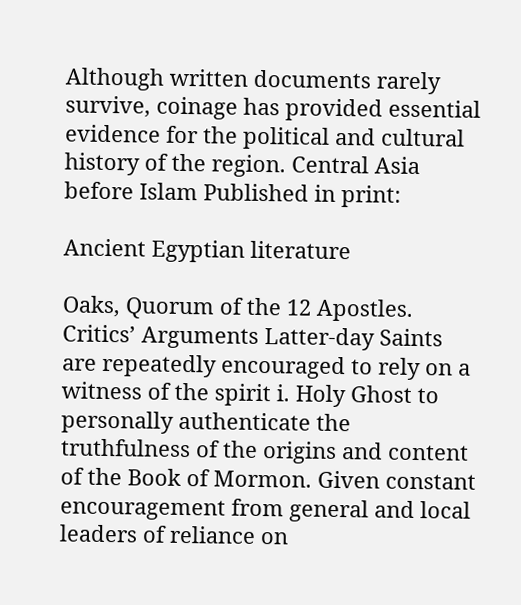Although written documents rarely survive, coinage has provided essential evidence for the political and cultural history of the region. Central Asia before Islam Published in print:

Ancient Egyptian literature

Oaks, Quorum of the 12 Apostles. Critics’ Arguments Latter-day Saints are repeatedly encouraged to rely on a witness of the spirit i. Holy Ghost to personally authenticate the truthfulness of the origins and content of the Book of Mormon. Given constant encouragement from general and local leaders of reliance on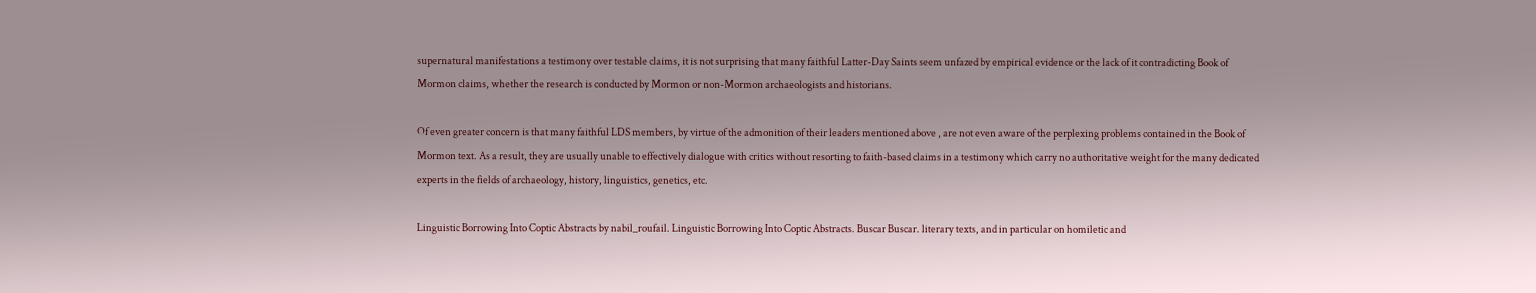supernatural manifestations a testimony over testable claims, it is not surprising that many faithful Latter-Day Saints seem unfazed by empirical evidence or the lack of it contradicting Book of Mormon claims, whether the research is conducted by Mormon or non-Mormon archaeologists and historians.

Of even greater concern is that many faithful LDS members, by virtue of the admonition of their leaders mentioned above , are not even aware of the perplexing problems contained in the Book of Mormon text. As a result, they are usually unable to effectively dialogue with critics without resorting to faith-based claims in a testimony which carry no authoritative weight for the many dedicated experts in the fields of archaeology, history, linguistics, genetics, etc.

Linguistic Borrowing Into Coptic Abstracts by nabil_roufail. Linguistic Borrowing Into Coptic Abstracts. Buscar Buscar. literary texts, and in particular on homiletic and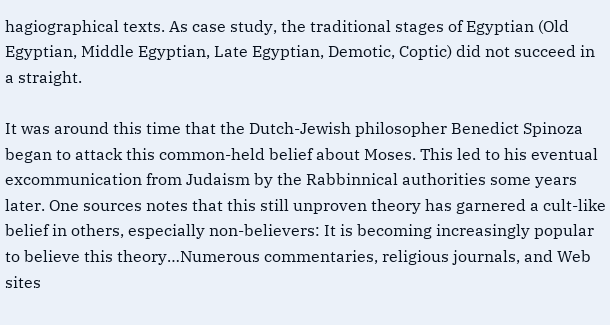hagiographical texts. As case study, the traditional stages of Egyptian (Old Egyptian, Middle Egyptian, Late Egyptian, Demotic, Coptic) did not succeed in a straight.

It was around this time that the Dutch-Jewish philosopher Benedict Spinoza began to attack this common-held belief about Moses. This led to his eventual excommunication from Judaism by the Rabbinnical authorities some years later. One sources notes that this still unproven theory has garnered a cult-like belief in others, especially non-believers: It is becoming increasingly popular to believe this theory…Numerous commentaries, religious journals, and Web sites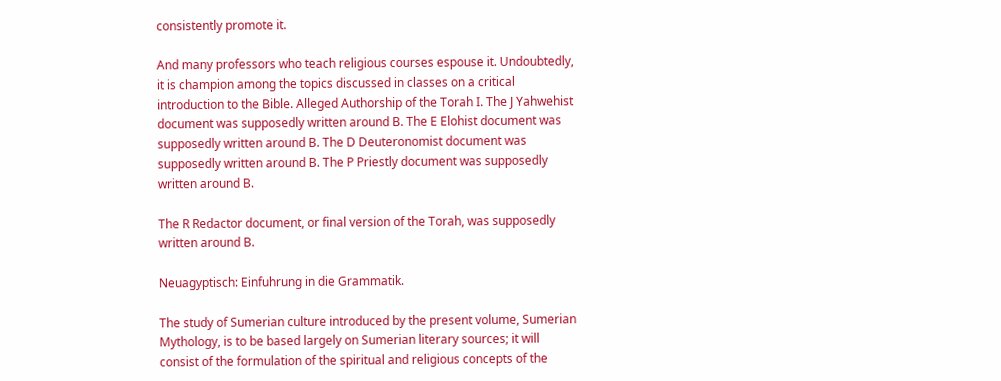consistently promote it.

And many professors who teach religious courses espouse it. Undoubtedly, it is champion among the topics discussed in classes on a critical introduction to the Bible. Alleged Authorship of the Torah I. The J Yahwehist document was supposedly written around B. The E Elohist document was supposedly written around B. The D Deuteronomist document was supposedly written around B. The P Priestly document was supposedly written around B.

The R Redactor document, or final version of the Torah, was supposedly written around B.

Neuagyptisch: Einfuhrung in die Grammatik.

The study of Sumerian culture introduced by the present volume, Sumerian Mythology, is to be based largely on Sumerian literary sources; it will consist of the formulation of the spiritual and religious concepts of the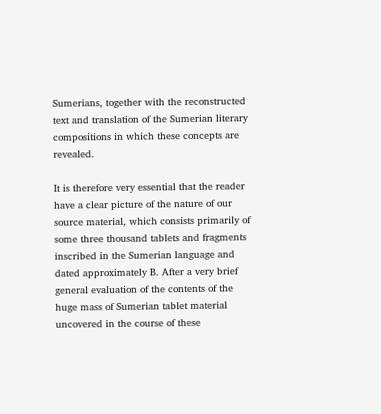Sumerians, together with the reconstructed text and translation of the Sumerian literary compositions in which these concepts are revealed.

It is therefore very essential that the reader have a clear picture of the nature of our source material, which consists primarily of some three thousand tablets and fragments inscribed in the Sumerian language and dated approximately B. After a very brief general evaluation of the contents of the huge mass of Sumerian tablet material uncovered in the course of these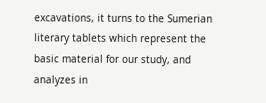excavations, it turns to the Sumerian literary tablets which represent the basic material for our study, and analyzes in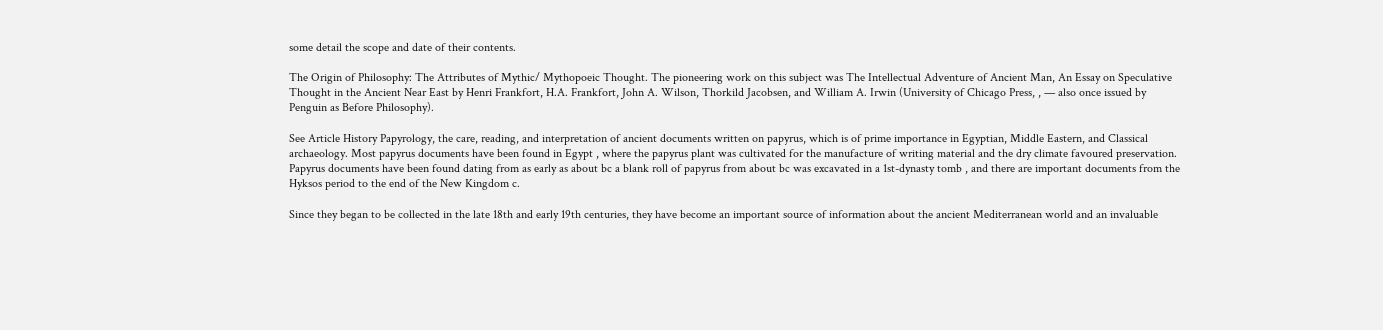some detail the scope and date of their contents.

The Origin of Philosophy: The Attributes of Mythic/ Mythopoeic Thought. The pioneering work on this subject was The Intellectual Adventure of Ancient Man, An Essay on Speculative Thought in the Ancient Near East by Henri Frankfort, H.A. Frankfort, John A. Wilson, Thorkild Jacobsen, and William A. Irwin (University of Chicago Press, , — also once issued by Penguin as Before Philosophy).

See Article History Papyrology, the care, reading, and interpretation of ancient documents written on papyrus, which is of prime importance in Egyptian, Middle Eastern, and Classical archaeology. Most papyrus documents have been found in Egypt , where the papyrus plant was cultivated for the manufacture of writing material and the dry climate favoured preservation. Papyrus documents have been found dating from as early as about bc a blank roll of papyrus from about bc was excavated in a 1st-dynasty tomb , and there are important documents from the Hyksos period to the end of the New Kingdom c.

Since they began to be collected in the late 18th and early 19th centuries, they have become an important source of information about the ancient Mediterranean world and an invaluable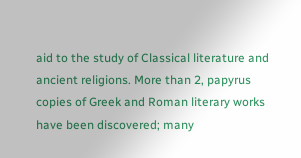aid to the study of Classical literature and ancient religions. More than 2, papyrus copies of Greek and Roman literary works have been discovered; many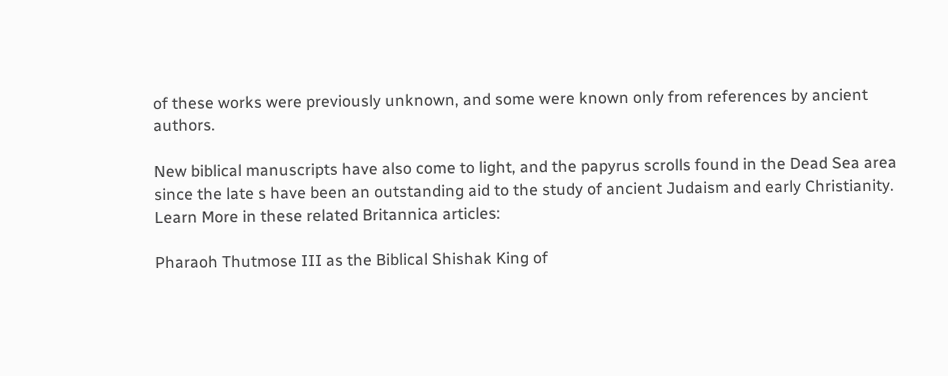of these works were previously unknown, and some were known only from references by ancient authors.

New biblical manuscripts have also come to light, and the papyrus scrolls found in the Dead Sea area since the late s have been an outstanding aid to the study of ancient Judaism and early Christianity. Learn More in these related Britannica articles:

Pharaoh Thutmose III as the Biblical Shishak King of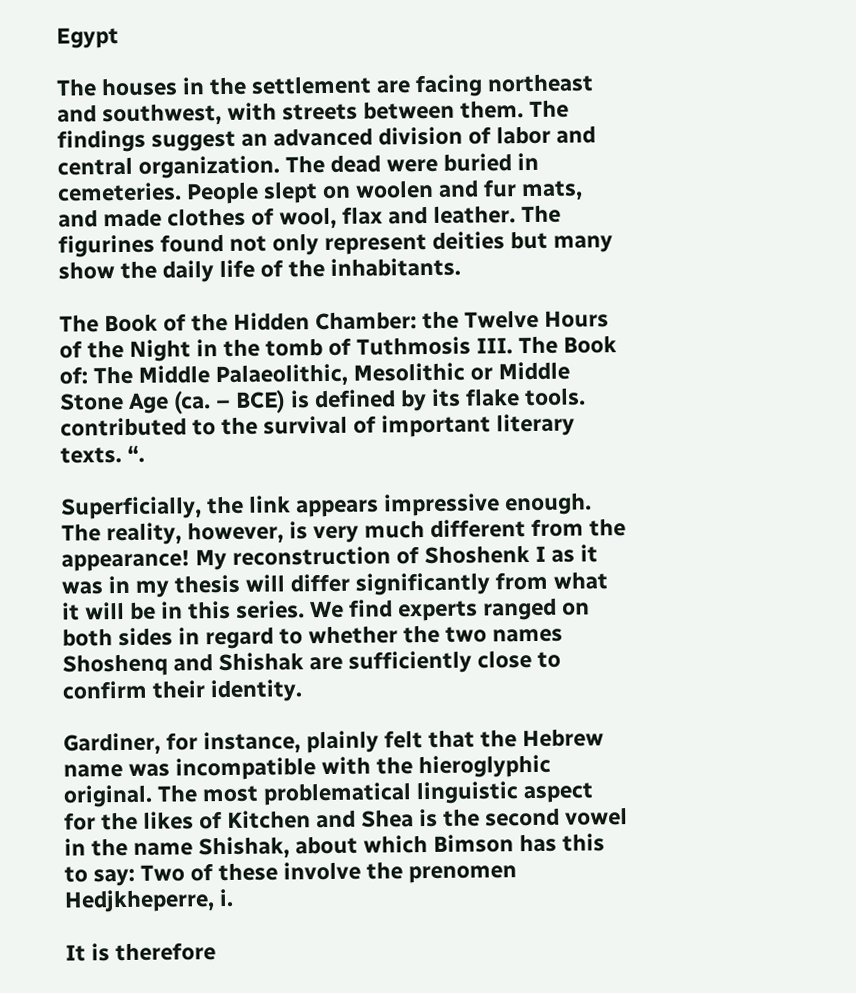Egypt

The houses in the settlement are facing northeast and southwest, with streets between them. The findings suggest an advanced division of labor and central organization. The dead were buried in cemeteries. People slept on woolen and fur mats, and made clothes of wool, flax and leather. The figurines found not only represent deities but many show the daily life of the inhabitants.

The Book of the Hidden Chamber: the Twelve Hours of the Night in the tomb of Tuthmosis III. The Book of: The Middle Palaeolithic, Mesolithic or Middle Stone Age (ca. – BCE) is defined by its flake tools. contributed to the survival of important literary texts. “.

Superficially, the link appears impressive enough. The reality, however, is very much different from the appearance! My reconstruction of Shoshenk I as it was in my thesis will differ significantly from what it will be in this series. We find experts ranged on both sides in regard to whether the two names Shoshenq and Shishak are sufficiently close to confirm their identity.

Gardiner, for instance, plainly felt that the Hebrew name was incompatible with the hieroglyphic original. The most problematical linguistic aspect for the likes of Kitchen and Shea is the second vowel in the name Shishak, about which Bimson has this to say: Two of these involve the prenomen Hedjkheperre, i.

It is therefore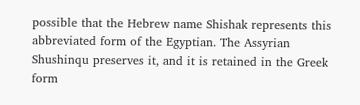possible that the Hebrew name Shishak represents this abbreviated form of the Egyptian. The Assyrian Shushinqu preserves it, and it is retained in the Greek form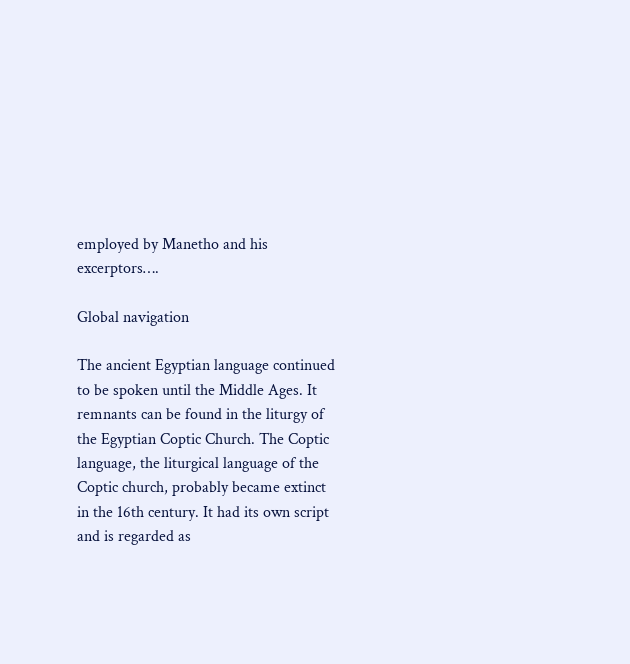employed by Manetho and his excerptors….

Global navigation

The ancient Egyptian language continued to be spoken until the Middle Ages. It remnants can be found in the liturgy of the Egyptian Coptic Church. The Coptic language, the liturgical language of the Coptic church, probably became extinct in the 16th century. It had its own script and is regarded as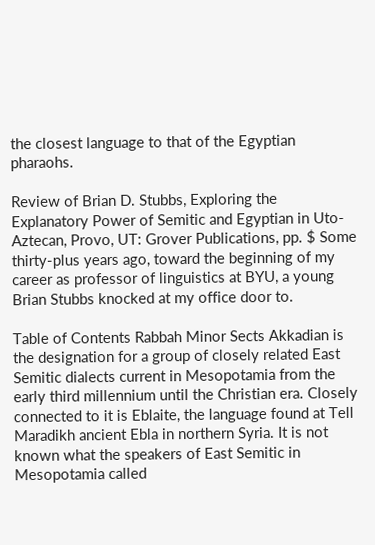the closest language to that of the Egyptian pharaohs.

Review of Brian D. Stubbs, Exploring the Explanatory Power of Semitic and Egyptian in Uto-Aztecan, Provo, UT: Grover Publications, pp. $ Some thirty-plus years ago, toward the beginning of my career as professor of linguistics at BYU, a young Brian Stubbs knocked at my office door to.

Table of Contents Rabbah Minor Sects Akkadian is the designation for a group of closely related East Semitic dialects current in Mesopotamia from the early third millennium until the Christian era. Closely connected to it is Eblaite, the language found at Tell Maradikh ancient Ebla in northern Syria. It is not known what the speakers of East Semitic in Mesopotamia called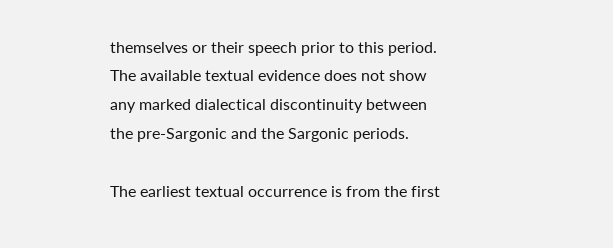themselves or their speech prior to this period. The available textual evidence does not show any marked dialectical discontinuity between the pre-Sargonic and the Sargonic periods.

The earliest textual occurrence is from the first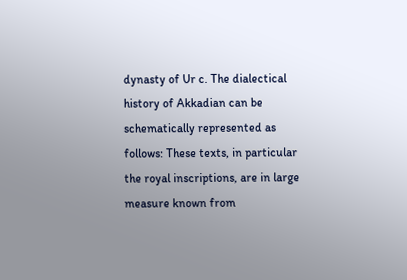dynasty of Ur c. The dialectical history of Akkadian can be schematically represented as follows: These texts, in particular the royal inscriptions, are in large measure known from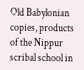Old Babylonian copies, products of the Nippur scribal school in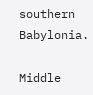southern Babylonia.

Middle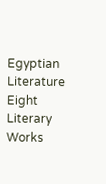Egyptian Literature Eight Literary Works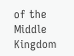of the Middle Kingdom